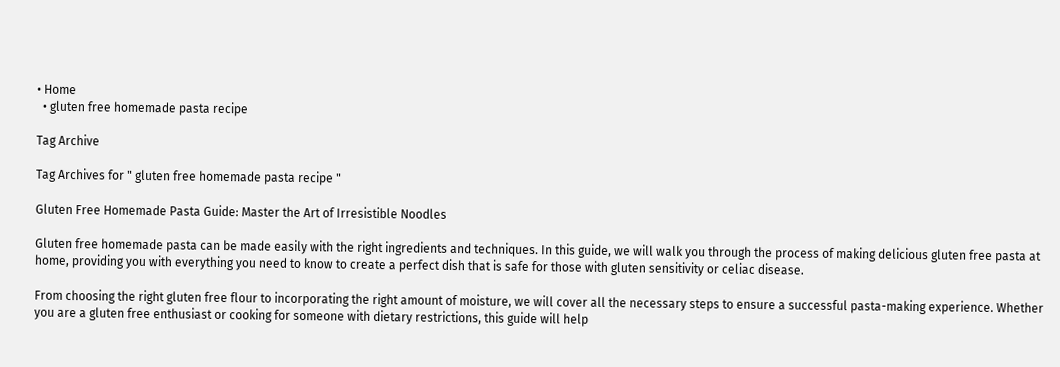• Home
  • gluten free homemade pasta recipe

Tag Archive

Tag Archives for " gluten free homemade pasta recipe "

Gluten Free Homemade Pasta Guide: Master the Art of Irresistible Noodles

Gluten free homemade pasta can be made easily with the right ingredients and techniques. In this guide, we will walk you through the process of making delicious gluten free pasta at home, providing you with everything you need to know to create a perfect dish that is safe for those with gluten sensitivity or celiac disease.

From choosing the right gluten free flour to incorporating the right amount of moisture, we will cover all the necessary steps to ensure a successful pasta-making experience. Whether you are a gluten free enthusiast or cooking for someone with dietary restrictions, this guide will help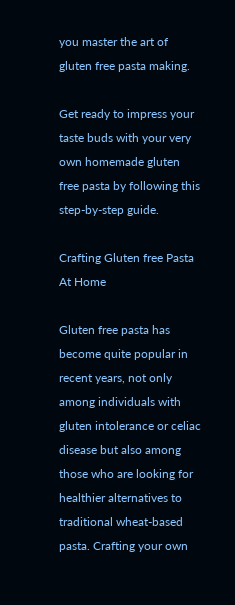you master the art of gluten free pasta making.

Get ready to impress your taste buds with your very own homemade gluten free pasta by following this step-by-step guide.

Crafting Gluten free Pasta At Home

Gluten free pasta has become quite popular in recent years, not only among individuals with gluten intolerance or celiac disease but also among those who are looking for healthier alternatives to traditional wheat-based pasta. Crafting your own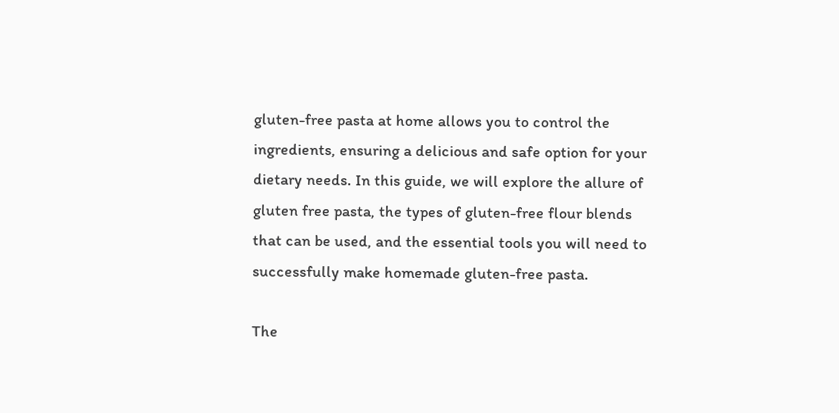gluten-free pasta at home allows you to control the ingredients, ensuring a delicious and safe option for your dietary needs. In this guide, we will explore the allure of gluten free pasta, the types of gluten-free flour blends that can be used, and the essential tools you will need to successfully make homemade gluten-free pasta.

The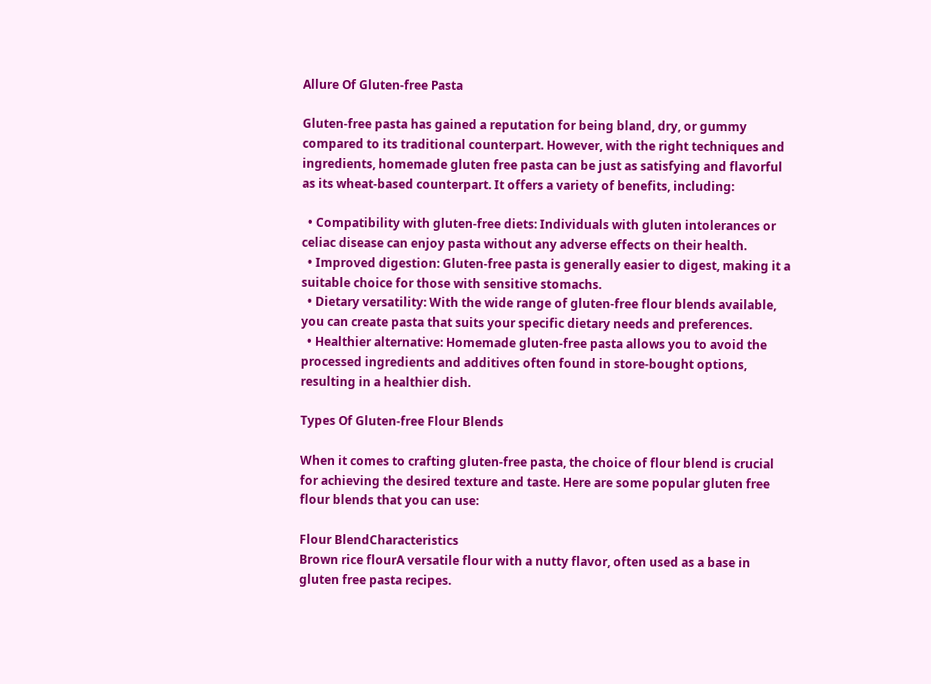Allure Of Gluten-free Pasta

Gluten-free pasta has gained a reputation for being bland, dry, or gummy compared to its traditional counterpart. However, with the right techniques and ingredients, homemade gluten free pasta can be just as satisfying and flavorful as its wheat-based counterpart. It offers a variety of benefits, including:

  • Compatibility with gluten-free diets: Individuals with gluten intolerances or celiac disease can enjoy pasta without any adverse effects on their health.
  • Improved digestion: Gluten-free pasta is generally easier to digest, making it a suitable choice for those with sensitive stomachs.
  • Dietary versatility: With the wide range of gluten-free flour blends available, you can create pasta that suits your specific dietary needs and preferences.
  • Healthier alternative: Homemade gluten-free pasta allows you to avoid the processed ingredients and additives often found in store-bought options, resulting in a healthier dish.

Types Of Gluten-free Flour Blends

When it comes to crafting gluten-free pasta, the choice of flour blend is crucial for achieving the desired texture and taste. Here are some popular gluten free flour blends that you can use:

Flour BlendCharacteristics
Brown rice flourA versatile flour with a nutty flavor, often used as a base in gluten free pasta recipes.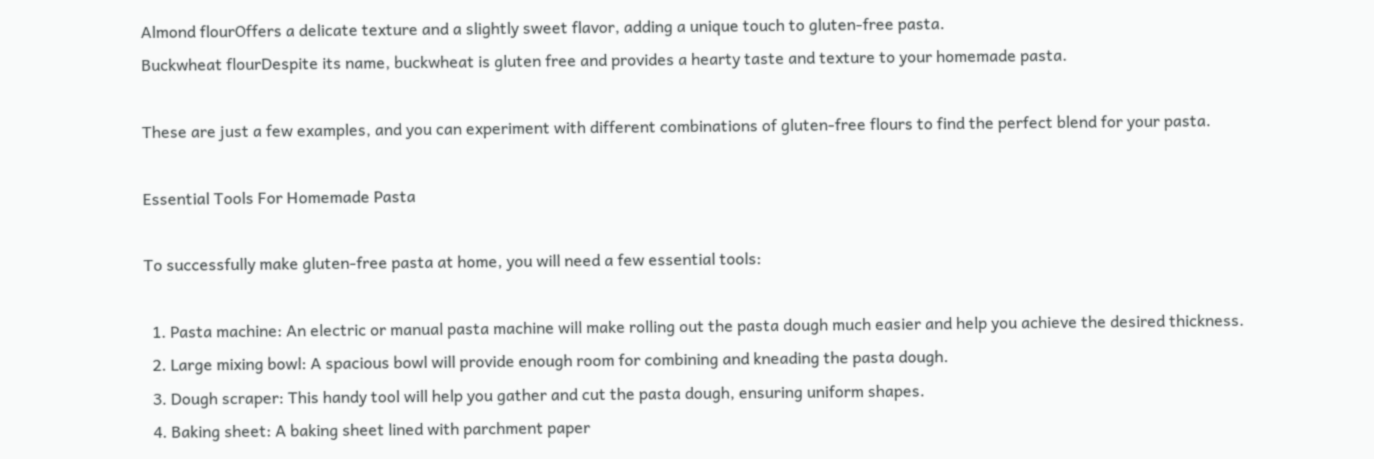Almond flourOffers a delicate texture and a slightly sweet flavor, adding a unique touch to gluten-free pasta.
Buckwheat flourDespite its name, buckwheat is gluten free and provides a hearty taste and texture to your homemade pasta.

These are just a few examples, and you can experiment with different combinations of gluten-free flours to find the perfect blend for your pasta.

Essential Tools For Homemade Pasta

To successfully make gluten-free pasta at home, you will need a few essential tools:

  1. Pasta machine: An electric or manual pasta machine will make rolling out the pasta dough much easier and help you achieve the desired thickness.
  2. Large mixing bowl: A spacious bowl will provide enough room for combining and kneading the pasta dough.
  3. Dough scraper: This handy tool will help you gather and cut the pasta dough, ensuring uniform shapes.
  4. Baking sheet: A baking sheet lined with parchment paper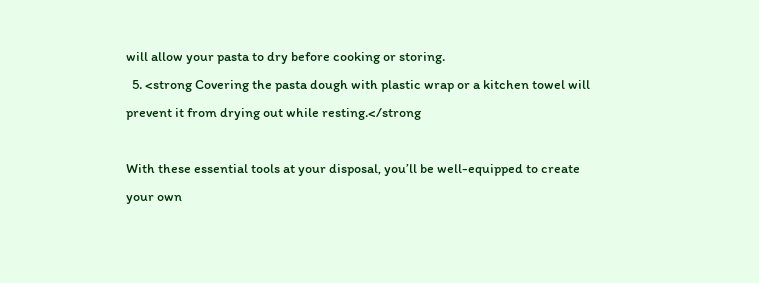will allow your pasta to dry before cooking or storing.
  5. <strong Covering the pasta dough with plastic wrap or a kitchen towel will prevent it from drying out while resting.</strong

With these essential tools at your disposal, you’ll be well-equipped to create your own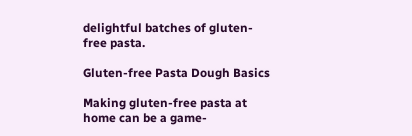delightful batches of gluten-free pasta.

Gluten-free Pasta Dough Basics

Making gluten-free pasta at home can be a game-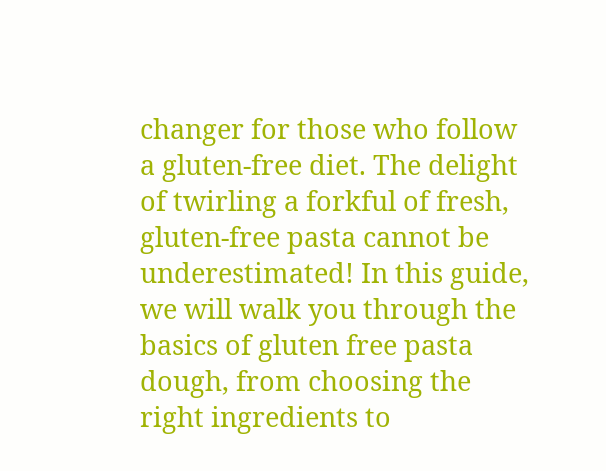changer for those who follow a gluten-free diet. The delight of twirling a forkful of fresh, gluten-free pasta cannot be underestimated! In this guide, we will walk you through the basics of gluten free pasta dough, from choosing the right ingredients to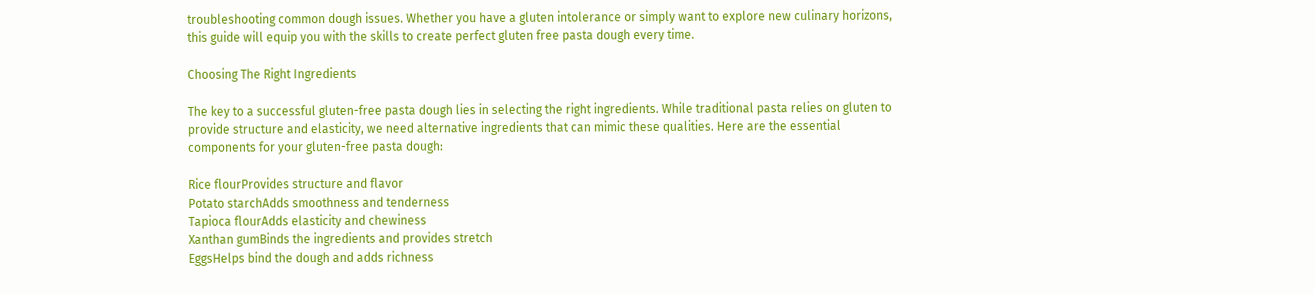troubleshooting common dough issues. Whether you have a gluten intolerance or simply want to explore new culinary horizons, this guide will equip you with the skills to create perfect gluten free pasta dough every time.

Choosing The Right Ingredients

The key to a successful gluten-free pasta dough lies in selecting the right ingredients. While traditional pasta relies on gluten to provide structure and elasticity, we need alternative ingredients that can mimic these qualities. Here are the essential components for your gluten-free pasta dough:

Rice flourProvides structure and flavor
Potato starchAdds smoothness and tenderness
Tapioca flourAdds elasticity and chewiness
Xanthan gumBinds the ingredients and provides stretch
EggsHelps bind the dough and adds richness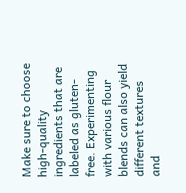Make sure to choose high-quality ingredients that are labeled as gluten-free. Experimenting with various flour blends can also yield different textures and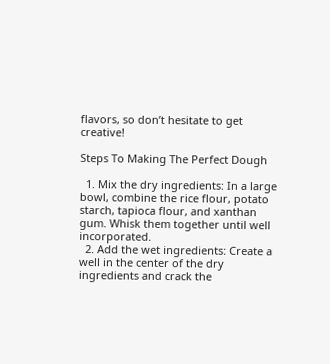flavors, so don’t hesitate to get creative!

Steps To Making The Perfect Dough

  1. Mix the dry ingredients: In a large bowl, combine the rice flour, potato starch, tapioca flour, and xanthan gum. Whisk them together until well incorporated.
  2. Add the wet ingredients: Create a well in the center of the dry ingredients and crack the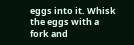eggs into it. Whisk the eggs with a fork and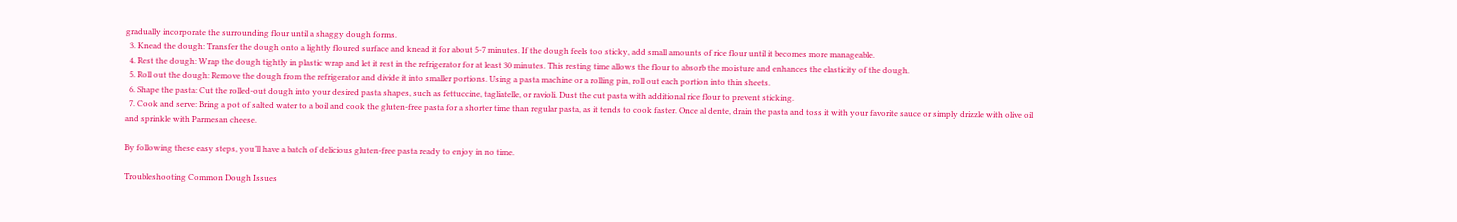gradually incorporate the surrounding flour until a shaggy dough forms.
  3. Knead the dough: Transfer the dough onto a lightly floured surface and knead it for about 5-7 minutes. If the dough feels too sticky, add small amounts of rice flour until it becomes more manageable.
  4. Rest the dough: Wrap the dough tightly in plastic wrap and let it rest in the refrigerator for at least 30 minutes. This resting time allows the flour to absorb the moisture and enhances the elasticity of the dough.
  5. Roll out the dough: Remove the dough from the refrigerator and divide it into smaller portions. Using a pasta machine or a rolling pin, roll out each portion into thin sheets.
  6. Shape the pasta: Cut the rolled-out dough into your desired pasta shapes, such as fettuccine, tagliatelle, or ravioli. Dust the cut pasta with additional rice flour to prevent sticking.
  7. Cook and serve: Bring a pot of salted water to a boil and cook the gluten-free pasta for a shorter time than regular pasta, as it tends to cook faster. Once al dente, drain the pasta and toss it with your favorite sauce or simply drizzle with olive oil and sprinkle with Parmesan cheese.

By following these easy steps, you’ll have a batch of delicious gluten-free pasta ready to enjoy in no time.

Troubleshooting Common Dough Issues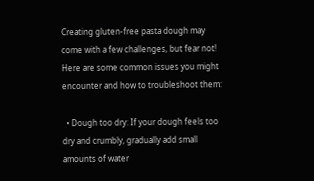Creating gluten-free pasta dough may come with a few challenges, but fear not! Here are some common issues you might encounter and how to troubleshoot them:

  • Dough too dry: If your dough feels too dry and crumbly, gradually add small amounts of water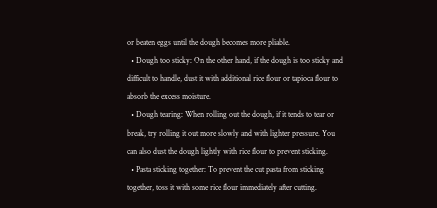or beaten eggs until the dough becomes more pliable.
  • Dough too sticky: On the other hand, if the dough is too sticky and difficult to handle, dust it with additional rice flour or tapioca flour to absorb the excess moisture.
  • Dough tearing: When rolling out the dough, if it tends to tear or break, try rolling it out more slowly and with lighter pressure. You can also dust the dough lightly with rice flour to prevent sticking.
  • Pasta sticking together: To prevent the cut pasta from sticking together, toss it with some rice flour immediately after cutting.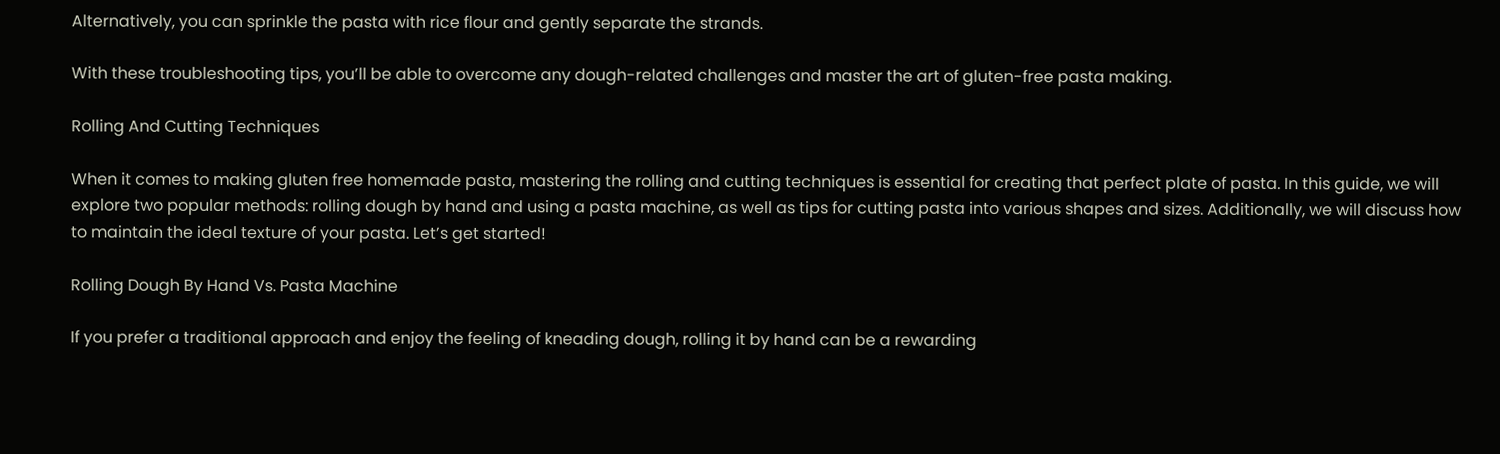Alternatively, you can sprinkle the pasta with rice flour and gently separate the strands.

With these troubleshooting tips, you’ll be able to overcome any dough-related challenges and master the art of gluten-free pasta making.

Rolling And Cutting Techniques

When it comes to making gluten free homemade pasta, mastering the rolling and cutting techniques is essential for creating that perfect plate of pasta. In this guide, we will explore two popular methods: rolling dough by hand and using a pasta machine, as well as tips for cutting pasta into various shapes and sizes. Additionally, we will discuss how to maintain the ideal texture of your pasta. Let’s get started!

Rolling Dough By Hand Vs. Pasta Machine

If you prefer a traditional approach and enjoy the feeling of kneading dough, rolling it by hand can be a rewarding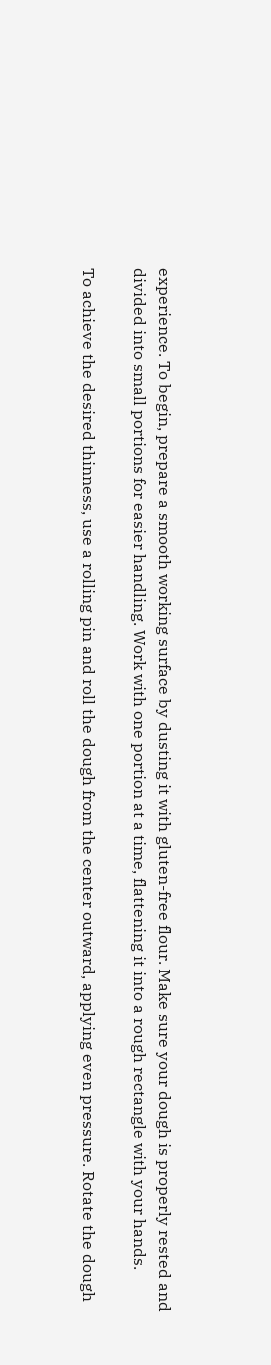experience. To begin, prepare a smooth working surface by dusting it with gluten-free flour. Make sure your dough is properly rested and divided into small portions for easier handling. Work with one portion at a time, flattening it into a rough rectangle with your hands.

To achieve the desired thinness, use a rolling pin and roll the dough from the center outward, applying even pressure. Rotate the dough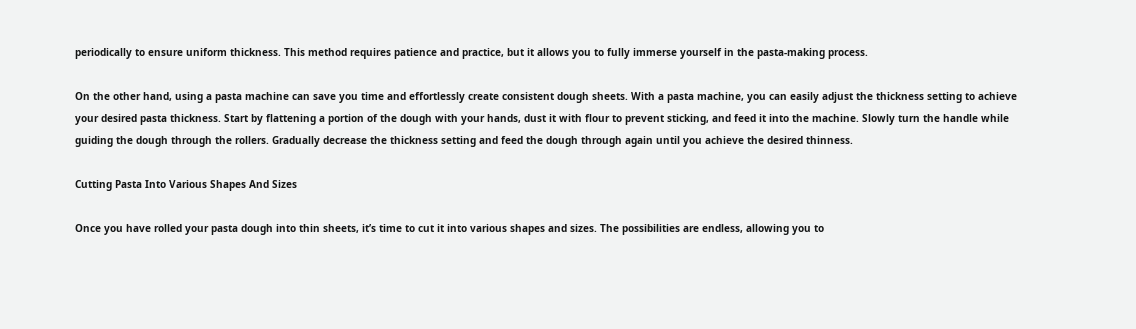periodically to ensure uniform thickness. This method requires patience and practice, but it allows you to fully immerse yourself in the pasta-making process.

On the other hand, using a pasta machine can save you time and effortlessly create consistent dough sheets. With a pasta machine, you can easily adjust the thickness setting to achieve your desired pasta thickness. Start by flattening a portion of the dough with your hands, dust it with flour to prevent sticking, and feed it into the machine. Slowly turn the handle while guiding the dough through the rollers. Gradually decrease the thickness setting and feed the dough through again until you achieve the desired thinness.

Cutting Pasta Into Various Shapes And Sizes

Once you have rolled your pasta dough into thin sheets, it’s time to cut it into various shapes and sizes. The possibilities are endless, allowing you to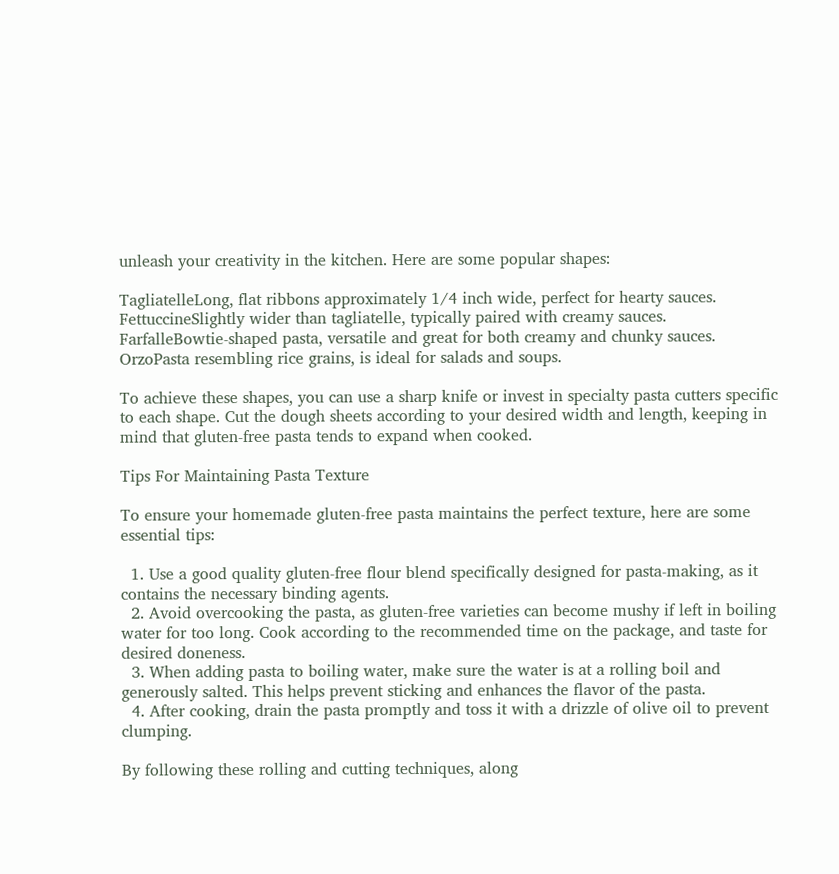unleash your creativity in the kitchen. Here are some popular shapes:

TagliatelleLong, flat ribbons approximately 1/4 inch wide, perfect for hearty sauces.
FettuccineSlightly wider than tagliatelle, typically paired with creamy sauces.
FarfalleBowtie-shaped pasta, versatile and great for both creamy and chunky sauces.
OrzoPasta resembling rice grains, is ideal for salads and soups.

To achieve these shapes, you can use a sharp knife or invest in specialty pasta cutters specific to each shape. Cut the dough sheets according to your desired width and length, keeping in mind that gluten-free pasta tends to expand when cooked.

Tips For Maintaining Pasta Texture

To ensure your homemade gluten-free pasta maintains the perfect texture, here are some essential tips:

  1. Use a good quality gluten-free flour blend specifically designed for pasta-making, as it contains the necessary binding agents.
  2. Avoid overcooking the pasta, as gluten-free varieties can become mushy if left in boiling water for too long. Cook according to the recommended time on the package, and taste for desired doneness.
  3. When adding pasta to boiling water, make sure the water is at a rolling boil and generously salted. This helps prevent sticking and enhances the flavor of the pasta.
  4. After cooking, drain the pasta promptly and toss it with a drizzle of olive oil to prevent clumping.

By following these rolling and cutting techniques, along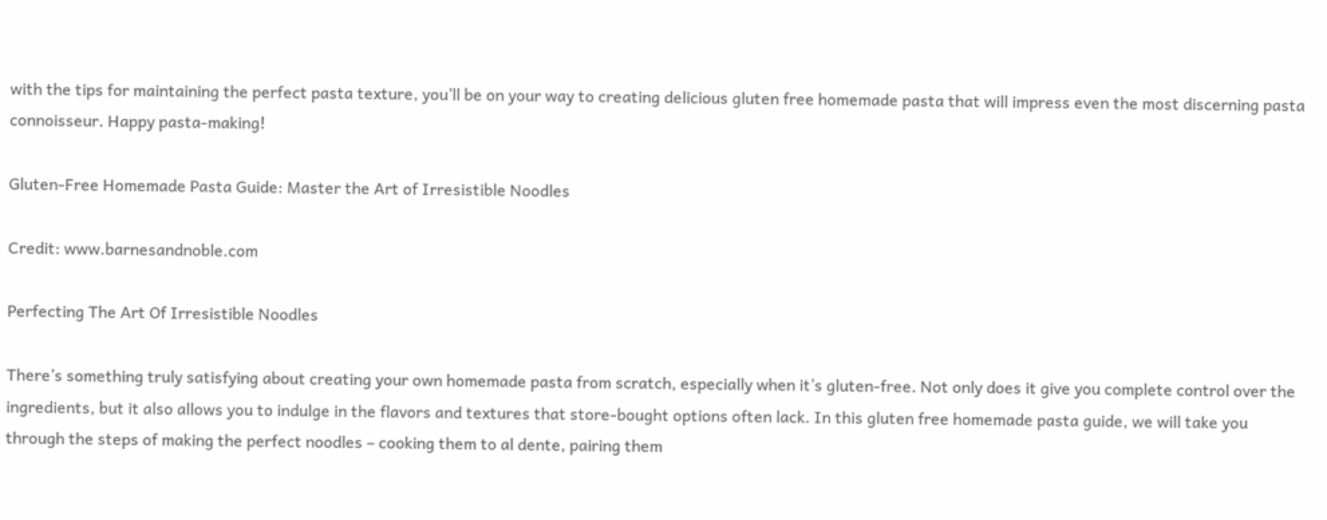with the tips for maintaining the perfect pasta texture, you’ll be on your way to creating delicious gluten free homemade pasta that will impress even the most discerning pasta connoisseur. Happy pasta-making!

Gluten-Free Homemade Pasta Guide: Master the Art of Irresistible Noodles

Credit: www.barnesandnoble.com

Perfecting The Art Of Irresistible Noodles

There’s something truly satisfying about creating your own homemade pasta from scratch, especially when it’s gluten-free. Not only does it give you complete control over the ingredients, but it also allows you to indulge in the flavors and textures that store-bought options often lack. In this gluten free homemade pasta guide, we will take you through the steps of making the perfect noodles – cooking them to al dente, pairing them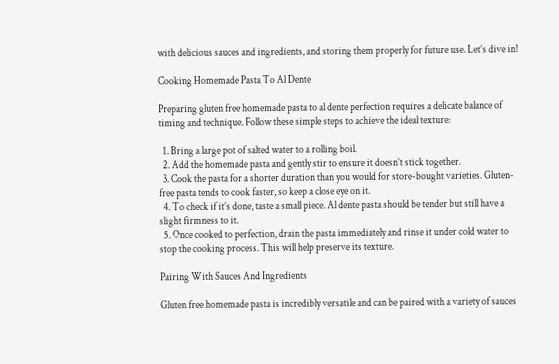with delicious sauces and ingredients, and storing them properly for future use. Let’s dive in!

Cooking Homemade Pasta To Al Dente

Preparing gluten free homemade pasta to al dente perfection requires a delicate balance of timing and technique. Follow these simple steps to achieve the ideal texture:

  1. Bring a large pot of salted water to a rolling boil.
  2. Add the homemade pasta and gently stir to ensure it doesn’t stick together.
  3. Cook the pasta for a shorter duration than you would for store-bought varieties. Gluten-free pasta tends to cook faster, so keep a close eye on it.
  4. To check if it’s done, taste a small piece. Al dente pasta should be tender but still have a slight firmness to it.
  5. Once cooked to perfection, drain the pasta immediately and rinse it under cold water to stop the cooking process. This will help preserve its texture.

Pairing With Sauces And Ingredients

Gluten free homemade pasta is incredibly versatile and can be paired with a variety of sauces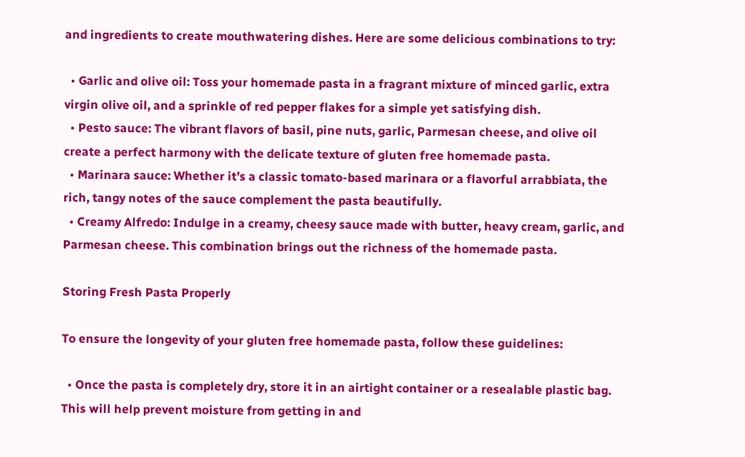and ingredients to create mouthwatering dishes. Here are some delicious combinations to try:

  • Garlic and olive oil: Toss your homemade pasta in a fragrant mixture of minced garlic, extra virgin olive oil, and a sprinkle of red pepper flakes for a simple yet satisfying dish.
  • Pesto sauce: The vibrant flavors of basil, pine nuts, garlic, Parmesan cheese, and olive oil create a perfect harmony with the delicate texture of gluten free homemade pasta.
  • Marinara sauce: Whether it’s a classic tomato-based marinara or a flavorful arrabbiata, the rich, tangy notes of the sauce complement the pasta beautifully.
  • Creamy Alfredo: Indulge in a creamy, cheesy sauce made with butter, heavy cream, garlic, and Parmesan cheese. This combination brings out the richness of the homemade pasta.

Storing Fresh Pasta Properly

To ensure the longevity of your gluten free homemade pasta, follow these guidelines:

  • Once the pasta is completely dry, store it in an airtight container or a resealable plastic bag. This will help prevent moisture from getting in and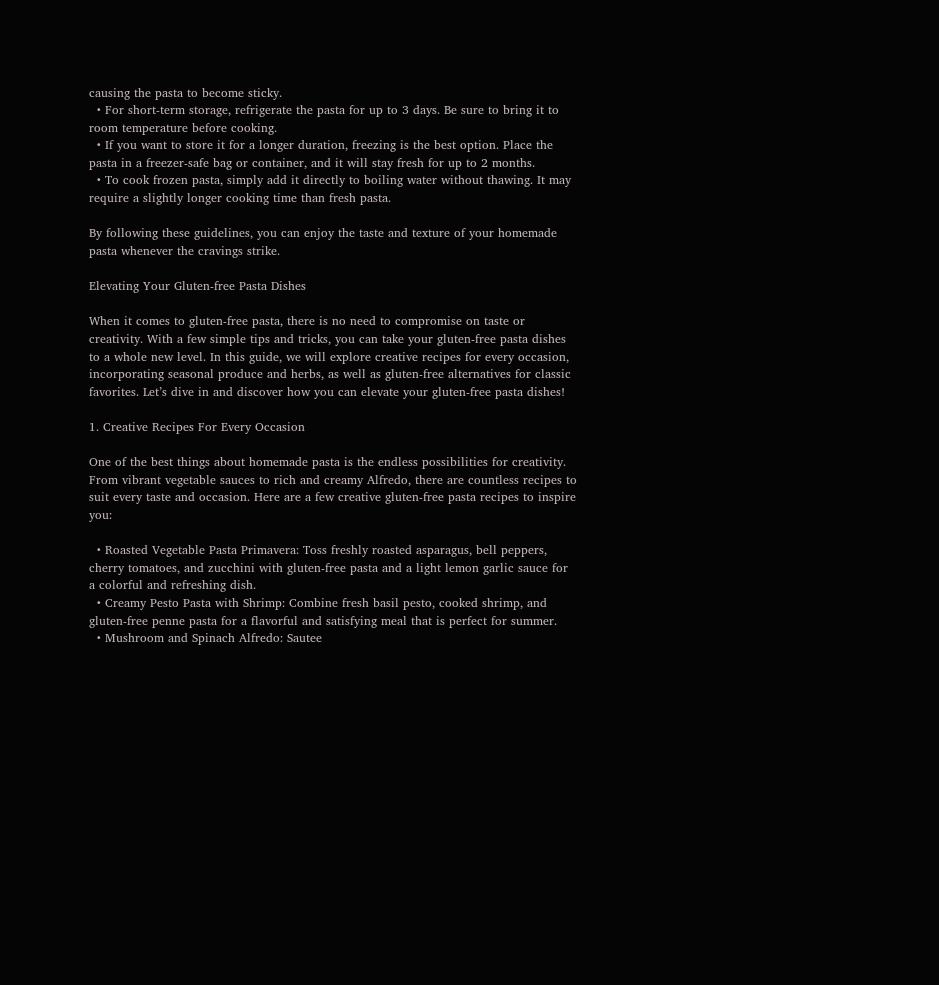causing the pasta to become sticky.
  • For short-term storage, refrigerate the pasta for up to 3 days. Be sure to bring it to room temperature before cooking.
  • If you want to store it for a longer duration, freezing is the best option. Place the pasta in a freezer-safe bag or container, and it will stay fresh for up to 2 months.
  • To cook frozen pasta, simply add it directly to boiling water without thawing. It may require a slightly longer cooking time than fresh pasta.

By following these guidelines, you can enjoy the taste and texture of your homemade pasta whenever the cravings strike.

Elevating Your Gluten-free Pasta Dishes

When it comes to gluten-free pasta, there is no need to compromise on taste or creativity. With a few simple tips and tricks, you can take your gluten-free pasta dishes to a whole new level. In this guide, we will explore creative recipes for every occasion, incorporating seasonal produce and herbs, as well as gluten-free alternatives for classic favorites. Let’s dive in and discover how you can elevate your gluten-free pasta dishes!

1. Creative Recipes For Every Occasion

One of the best things about homemade pasta is the endless possibilities for creativity. From vibrant vegetable sauces to rich and creamy Alfredo, there are countless recipes to suit every taste and occasion. Here are a few creative gluten-free pasta recipes to inspire you:

  • Roasted Vegetable Pasta Primavera: Toss freshly roasted asparagus, bell peppers, cherry tomatoes, and zucchini with gluten-free pasta and a light lemon garlic sauce for a colorful and refreshing dish.
  • Creamy Pesto Pasta with Shrimp: Combine fresh basil pesto, cooked shrimp, and gluten-free penne pasta for a flavorful and satisfying meal that is perfect for summer.
  • Mushroom and Spinach Alfredo: Sautee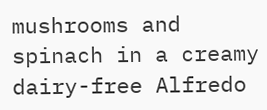mushrooms and spinach in a creamy dairy-free Alfredo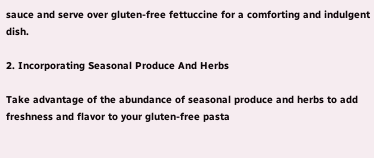sauce and serve over gluten-free fettuccine for a comforting and indulgent dish.

2. Incorporating Seasonal Produce And Herbs

Take advantage of the abundance of seasonal produce and herbs to add freshness and flavor to your gluten-free pasta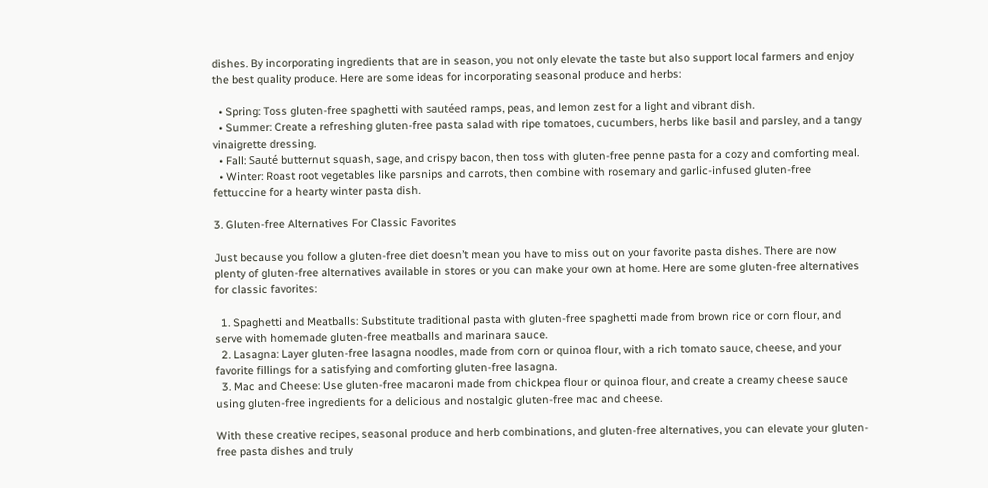dishes. By incorporating ingredients that are in season, you not only elevate the taste but also support local farmers and enjoy the best quality produce. Here are some ideas for incorporating seasonal produce and herbs:

  • Spring: Toss gluten-free spaghetti with sautéed ramps, peas, and lemon zest for a light and vibrant dish.
  • Summer: Create a refreshing gluten-free pasta salad with ripe tomatoes, cucumbers, herbs like basil and parsley, and a tangy vinaigrette dressing.
  • Fall: Sauté butternut squash, sage, and crispy bacon, then toss with gluten-free penne pasta for a cozy and comforting meal.
  • Winter: Roast root vegetables like parsnips and carrots, then combine with rosemary and garlic-infused gluten-free fettuccine for a hearty winter pasta dish.

3. Gluten-free Alternatives For Classic Favorites

Just because you follow a gluten-free diet doesn’t mean you have to miss out on your favorite pasta dishes. There are now plenty of gluten-free alternatives available in stores or you can make your own at home. Here are some gluten-free alternatives for classic favorites:

  1. Spaghetti and Meatballs: Substitute traditional pasta with gluten-free spaghetti made from brown rice or corn flour, and serve with homemade gluten-free meatballs and marinara sauce.
  2. Lasagna: Layer gluten-free lasagna noodles, made from corn or quinoa flour, with a rich tomato sauce, cheese, and your favorite fillings for a satisfying and comforting gluten-free lasagna.
  3. Mac and Cheese: Use gluten-free macaroni made from chickpea flour or quinoa flour, and create a creamy cheese sauce using gluten-free ingredients for a delicious and nostalgic gluten-free mac and cheese.

With these creative recipes, seasonal produce and herb combinations, and gluten-free alternatives, you can elevate your gluten-free pasta dishes and truly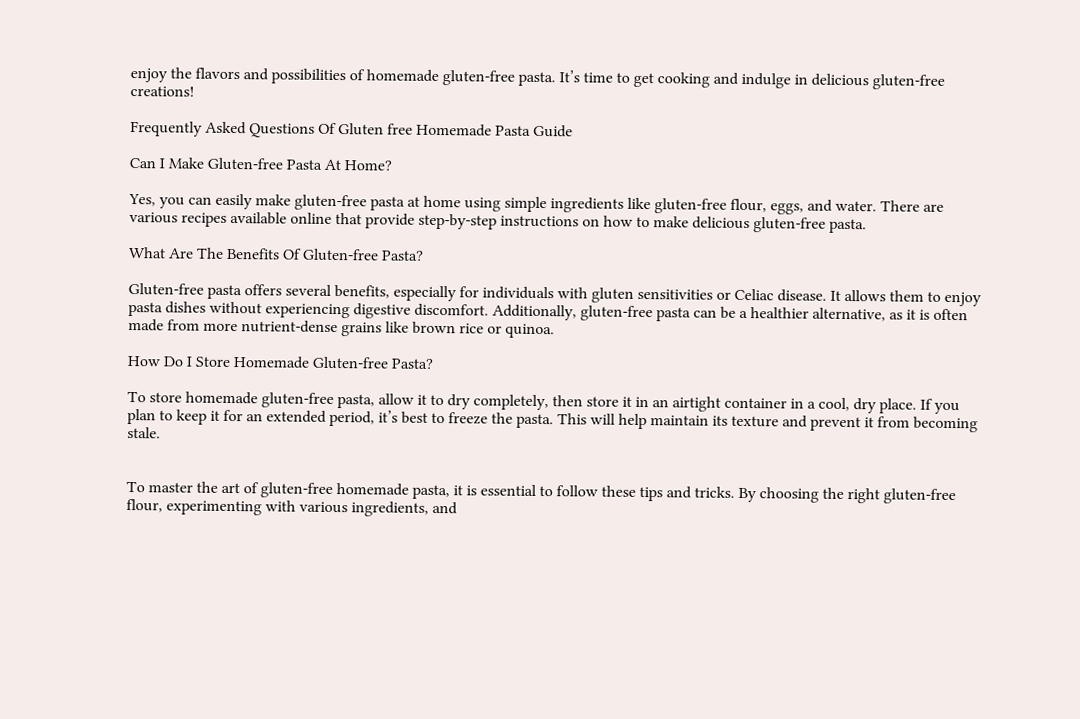enjoy the flavors and possibilities of homemade gluten-free pasta. It’s time to get cooking and indulge in delicious gluten-free creations!

Frequently Asked Questions Of Gluten free Homemade Pasta Guide

Can I Make Gluten-free Pasta At Home?

Yes, you can easily make gluten-free pasta at home using simple ingredients like gluten-free flour, eggs, and water. There are various recipes available online that provide step-by-step instructions on how to make delicious gluten-free pasta.

What Are The Benefits Of Gluten-free Pasta?

Gluten-free pasta offers several benefits, especially for individuals with gluten sensitivities or Celiac disease. It allows them to enjoy pasta dishes without experiencing digestive discomfort. Additionally, gluten-free pasta can be a healthier alternative, as it is often made from more nutrient-dense grains like brown rice or quinoa.

How Do I Store Homemade Gluten-free Pasta?

To store homemade gluten-free pasta, allow it to dry completely, then store it in an airtight container in a cool, dry place. If you plan to keep it for an extended period, it’s best to freeze the pasta. This will help maintain its texture and prevent it from becoming stale.


To master the art of gluten-free homemade pasta, it is essential to follow these tips and tricks. By choosing the right gluten-free flour, experimenting with various ingredients, and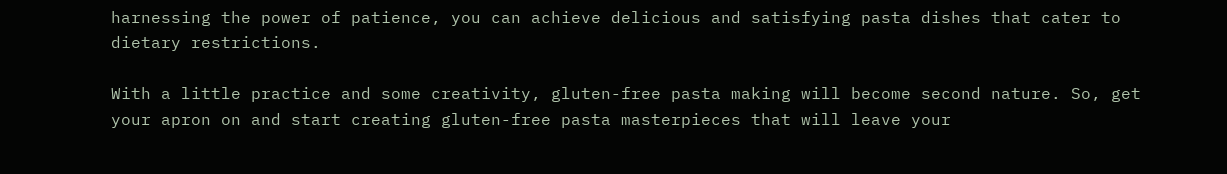harnessing the power of patience, you can achieve delicious and satisfying pasta dishes that cater to dietary restrictions.

With a little practice and some creativity, gluten-free pasta making will become second nature. So, get your apron on and start creating gluten-free pasta masterpieces that will leave your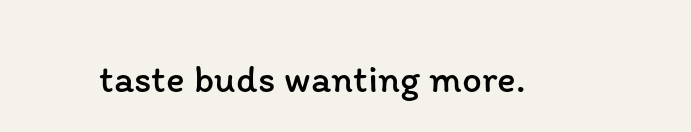taste buds wanting more.